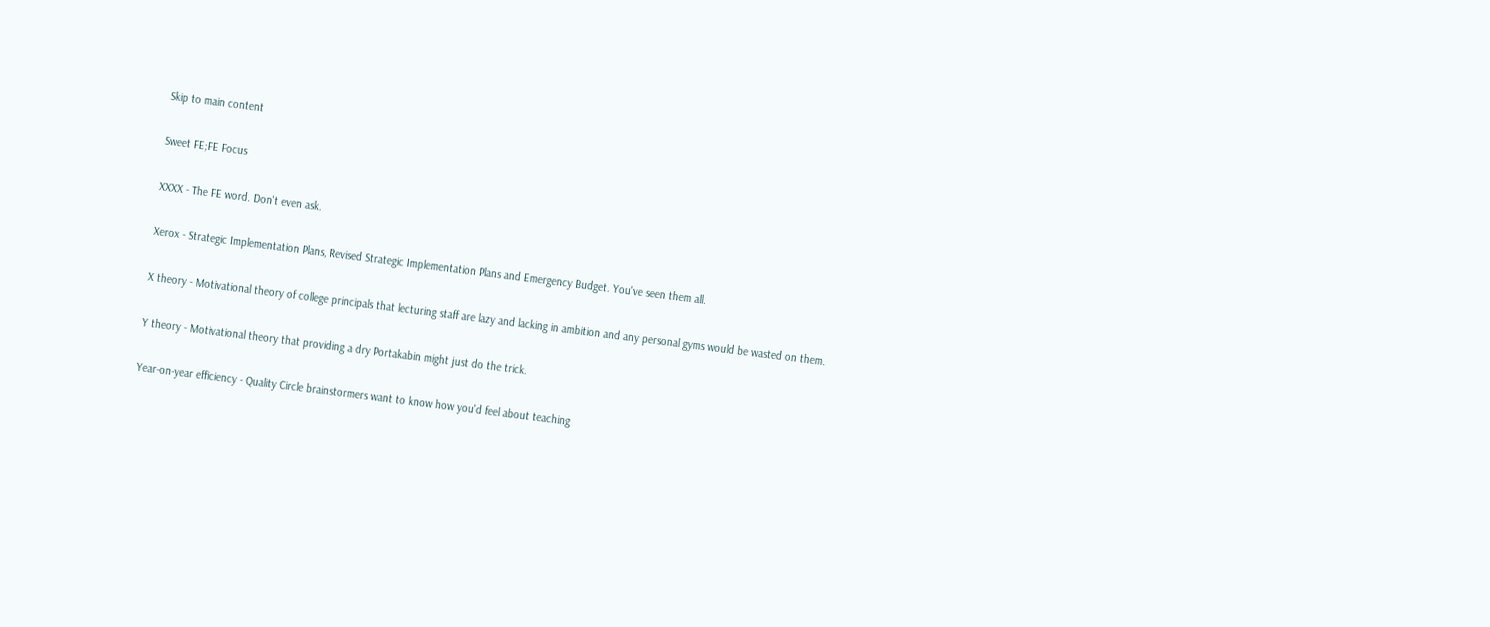Skip to main content

Sweet FE;FE Focus

XXXX - The FE word. Don't even ask.

Xerox - Strategic Implementation Plans, Revised Strategic Implementation Plans and Emergency Budget. You've seen them all.

X theory - Motivational theory of college principals that lecturing staff are lazy and lacking in ambition and any personal gyms would be wasted on them.

Y theory - Motivational theory that providing a dry Portakabin might just do the trick.

Year-on-year efficiency - Quality Circle brainstormers want to know how you'd feel about teaching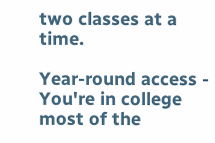two classes at a time.

Year-round access - You're in college most of the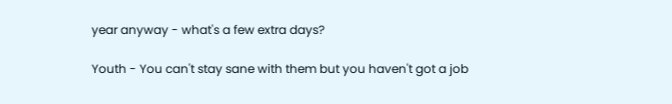year anyway - what's a few extra days?

Youth - You can't stay sane with them but you haven't got a job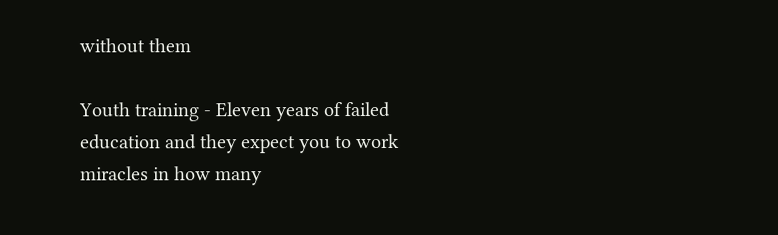without them

Youth training - Eleven years of failed education and they expect you to work miracles in how many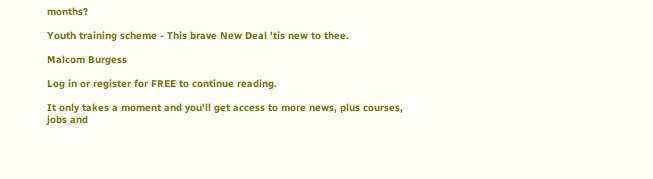months?

Youth training scheme - This brave New Deal 'tis new to thee.

Malcom Burgess

Log in or register for FREE to continue reading.

It only takes a moment and you'll get access to more news, plus courses, jobs and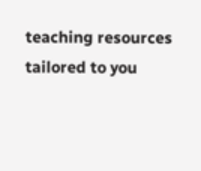teaching resources tailored to you